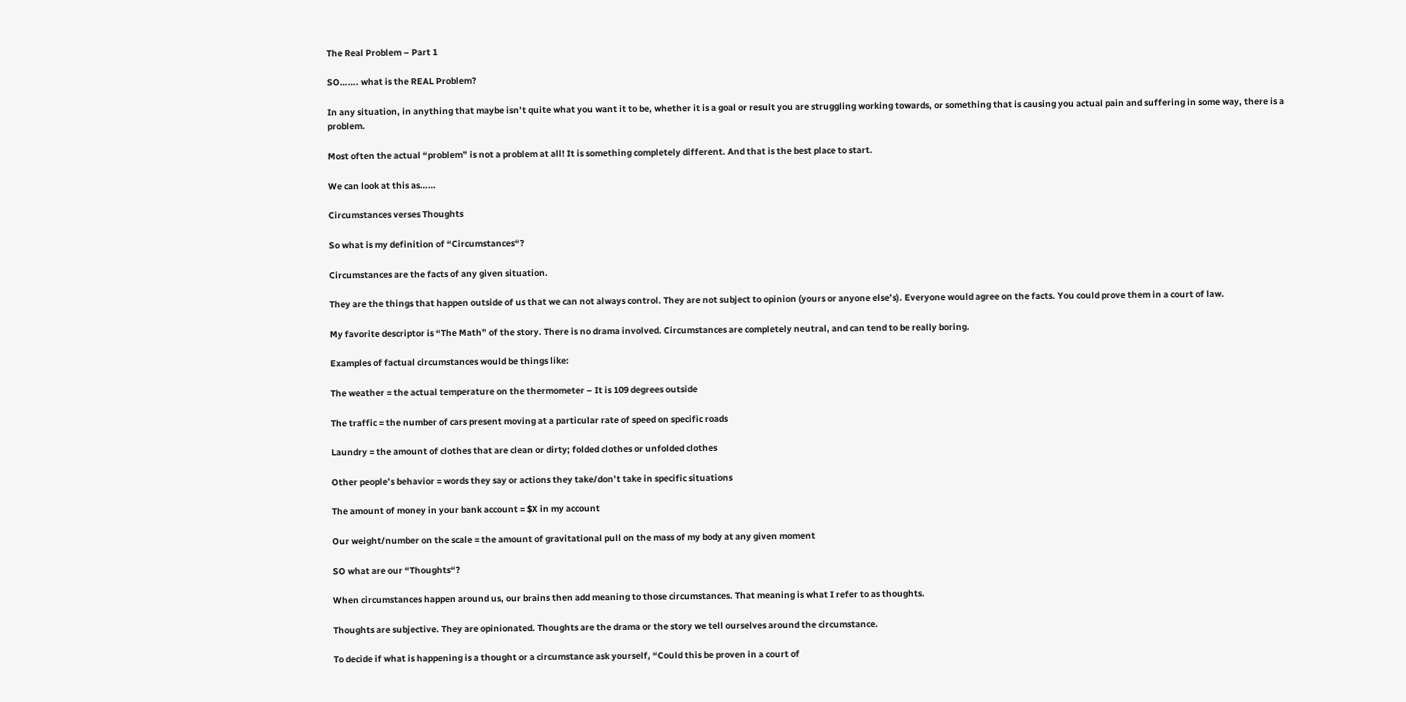The Real Problem – Part 1

SO……. what is the REAL Problem?

In any situation, in anything that maybe isn’t quite what you want it to be, whether it is a goal or result you are struggling working towards, or something that is causing you actual pain and suffering in some way, there is a problem.

Most often the actual “problem” is not a problem at all! It is something completely different. And that is the best place to start.

We can look at this as……

Circumstances verses Thoughts

So what is my definition of “Circumstances“?

Circumstances are the facts of any given situation.

They are the things that happen outside of us that we can not always control. They are not subject to opinion (yours or anyone else’s). Everyone would agree on the facts. You could prove them in a court of law.

My favorite descriptor is “The Math” of the story. There is no drama involved. Circumstances are completely neutral, and can tend to be really boring.

Examples of factual circumstances would be things like:

The weather = the actual temperature on the thermometer – It is 109 degrees outside

The traffic = the number of cars present moving at a particular rate of speed on specific roads

Laundry = the amount of clothes that are clean or dirty; folded clothes or unfolded clothes

Other people’s behavior = words they say or actions they take/don’t take in specific situations

The amount of money in your bank account = $X in my account

Our weight/number on the scale = the amount of gravitational pull on the mass of my body at any given moment

SO what are our “Thoughts“?

When circumstances happen around us, our brains then add meaning to those circumstances. That meaning is what I refer to as thoughts.

Thoughts are subjective. They are opinionated. Thoughts are the drama or the story we tell ourselves around the circumstance.

To decide if what is happening is a thought or a circumstance ask yourself, “Could this be proven in a court of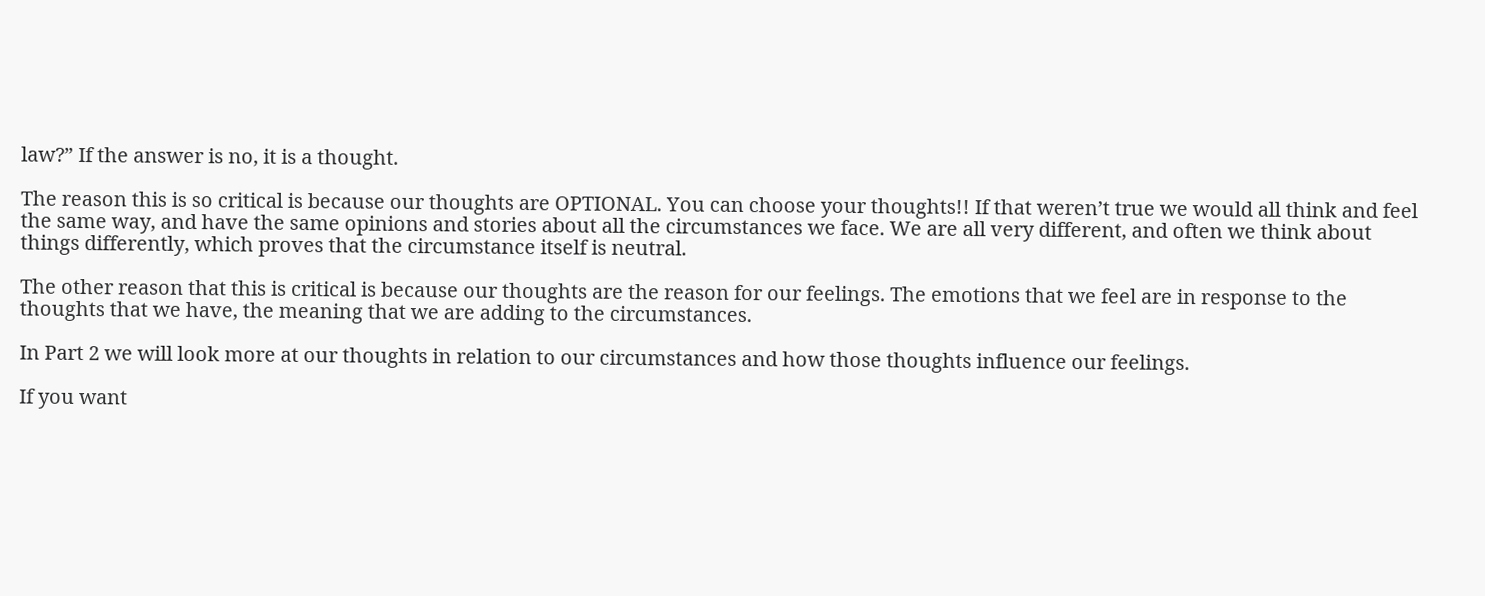law?” If the answer is no, it is a thought.

The reason this is so critical is because our thoughts are OPTIONAL. You can choose your thoughts!! If that weren’t true we would all think and feel the same way, and have the same opinions and stories about all the circumstances we face. We are all very different, and often we think about things differently, which proves that the circumstance itself is neutral.

The other reason that this is critical is because our thoughts are the reason for our feelings. The emotions that we feel are in response to the thoughts that we have, the meaning that we are adding to the circumstances.

In Part 2 we will look more at our thoughts in relation to our circumstances and how those thoughts influence our feelings.

If you want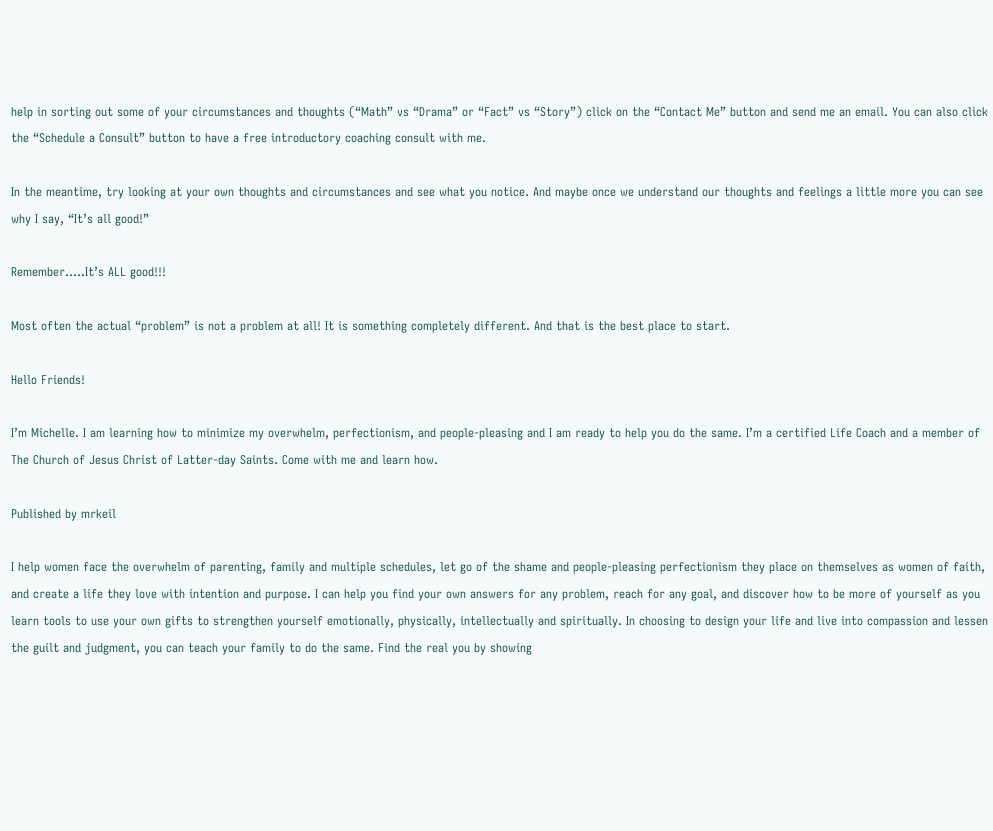help in sorting out some of your circumstances and thoughts (“Math” vs “Drama” or “Fact” vs “Story”) click on the “Contact Me” button and send me an email. You can also click the “Schedule a Consult” button to have a free introductory coaching consult with me.

In the meantime, try looking at your own thoughts and circumstances and see what you notice. And maybe once we understand our thoughts and feelings a little more you can see why I say, “It’s all good!”

Remember…..It’s ALL good!!!

Most often the actual “problem” is not a problem at all! It is something completely different. And that is the best place to start.

Hello Friends!

I’m Michelle. I am learning how to minimize my overwhelm, perfectionism, and people-pleasing and I am ready to help you do the same. I’m a certified Life Coach and a member of The Church of Jesus Christ of Latter-day Saints. Come with me and learn how.

Published by mrkeil

I help women face the overwhelm of parenting, family and multiple schedules, let go of the shame and people-pleasing perfectionism they place on themselves as women of faith, and create a life they love with intention and purpose. I can help you find your own answers for any problem, reach for any goal, and discover how to be more of yourself as you learn tools to use your own gifts to strengthen yourself emotionally, physically, intellectually and spiritually. In choosing to design your life and live into compassion and lessen the guilt and judgment, you can teach your family to do the same. Find the real you by showing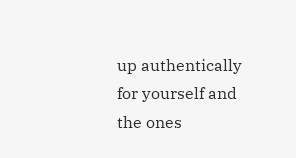up authentically for yourself and the ones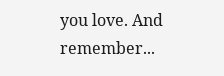you love. And remember...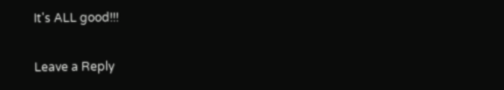It's ALL good!!!

Leave a Reply